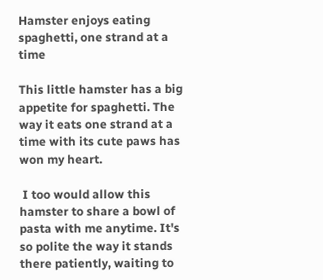Hamster enjoys eating spaghetti, one strand at a time

This little hamster has a big appetite for spaghetti. The way it eats one strand at a time with its cute paws has won my heart.

 I too would allow this hamster to share a bowl of pasta with me anytime. It's so polite the way it stands there patiently, waiting to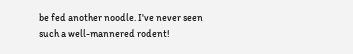be fed another noodle. I've never seen such a well-mannered rodent!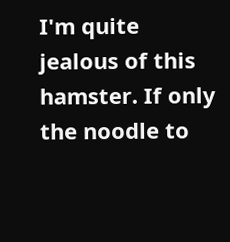I'm quite jealous of this hamster. If only the noodle to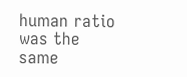human ratio was the same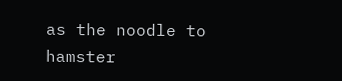as the noodle to hamster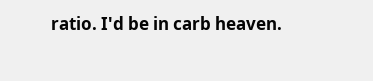ratio. I'd be in carb heaven.